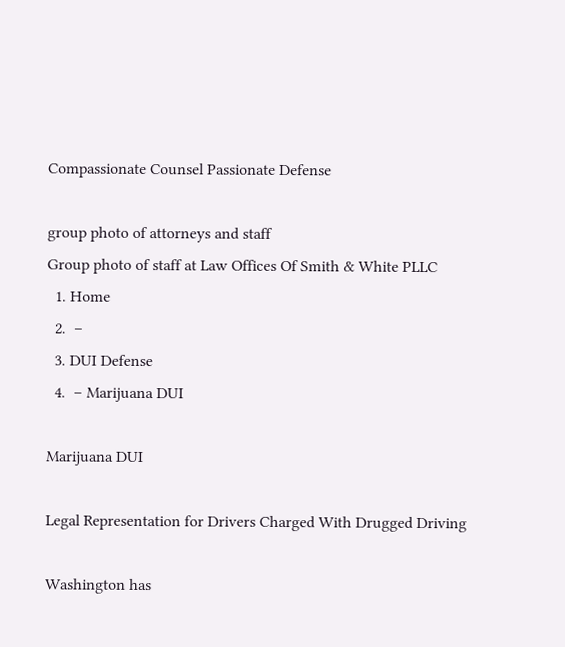Compassionate Counsel Passionate Defense

group photo of attorneys and staff
Group photo of staff at Law Offices Of Smith & White PLLC
  1. Home
  2.  –
  3. DUI Defense
  4.  – Marijuana DUI

Marijuana DUI

Legal Representation for Drivers Charged With Drugged Driving

Washington has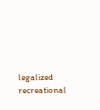legalized recreational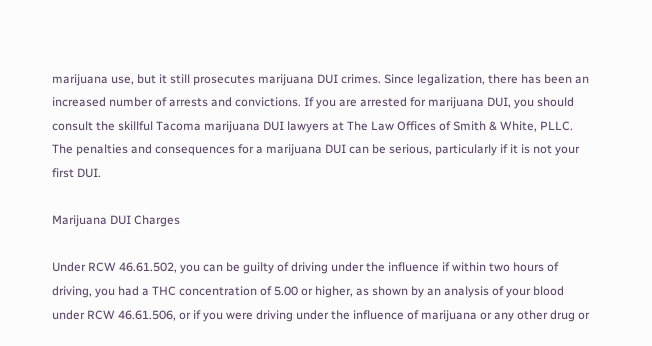marijuana use, but it still prosecutes marijuana DUI crimes. Since legalization, there has been an increased number of arrests and convictions. If you are arrested for marijuana DUI, you should consult the skillful Tacoma marijuana DUI lawyers at The Law Offices of Smith & White, PLLC. The penalties and consequences for a marijuana DUI can be serious, particularly if it is not your first DUI.

Marijuana DUI Charges

Under RCW 46.61.502, you can be guilty of driving under the influence if within two hours of driving, you had a THC concentration of 5.00 or higher, as shown by an analysis of your blood under RCW 46.61.506, or if you were driving under the influence of marijuana or any other drug or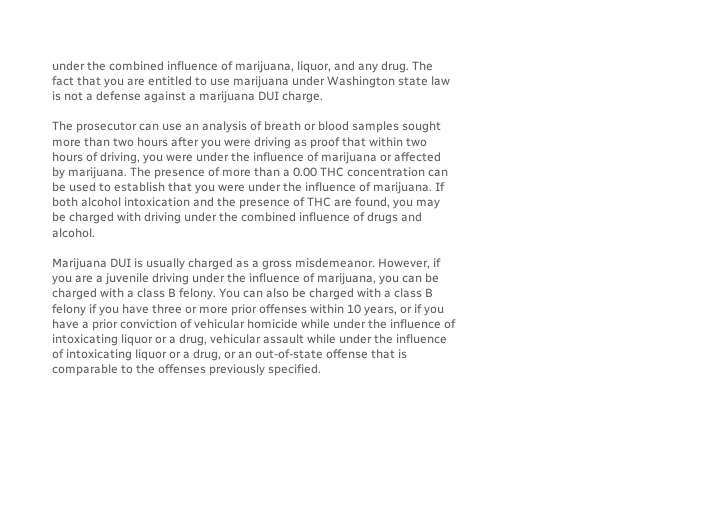under the combined influence of marijuana, liquor, and any drug. The fact that you are entitled to use marijuana under Washington state law is not a defense against a marijuana DUI charge.

The prosecutor can use an analysis of breath or blood samples sought more than two hours after you were driving as proof that within two hours of driving, you were under the influence of marijuana or affected by marijuana. The presence of more than a 0.00 THC concentration can be used to establish that you were under the influence of marijuana. If both alcohol intoxication and the presence of THC are found, you may be charged with driving under the combined influence of drugs and alcohol.

Marijuana DUI is usually charged as a gross misdemeanor. However, if you are a juvenile driving under the influence of marijuana, you can be charged with a class B felony. You can also be charged with a class B felony if you have three or more prior offenses within 10 years, or if you have a prior conviction of vehicular homicide while under the influence of intoxicating liquor or a drug, vehicular assault while under the influence of intoxicating liquor or a drug, or an out-of-state offense that is comparable to the offenses previously specified.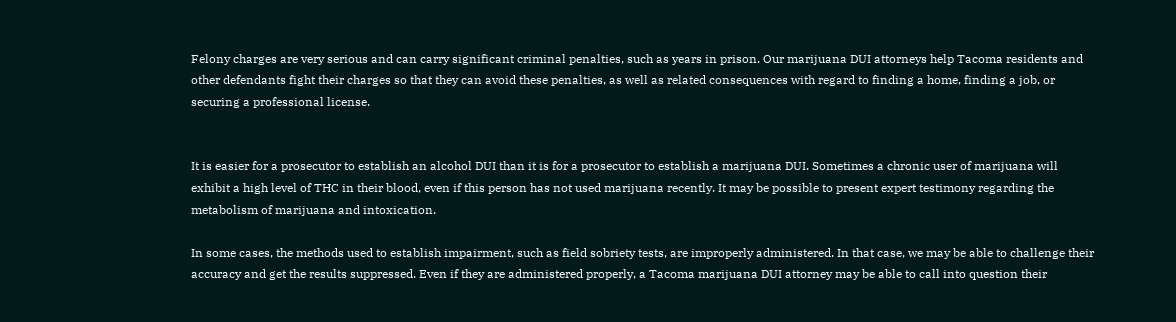Felony charges are very serious and can carry significant criminal penalties, such as years in prison. Our marijuana DUI attorneys help Tacoma residents and other defendants fight their charges so that they can avoid these penalties, as well as related consequences with regard to finding a home, finding a job, or securing a professional license.


It is easier for a prosecutor to establish an alcohol DUI than it is for a prosecutor to establish a marijuana DUI. Sometimes a chronic user of marijuana will exhibit a high level of THC in their blood, even if this person has not used marijuana recently. It may be possible to present expert testimony regarding the metabolism of marijuana and intoxication.

In some cases, the methods used to establish impairment, such as field sobriety tests, are improperly administered. In that case, we may be able to challenge their accuracy and get the results suppressed. Even if they are administered properly, a Tacoma marijuana DUI attorney may be able to call into question their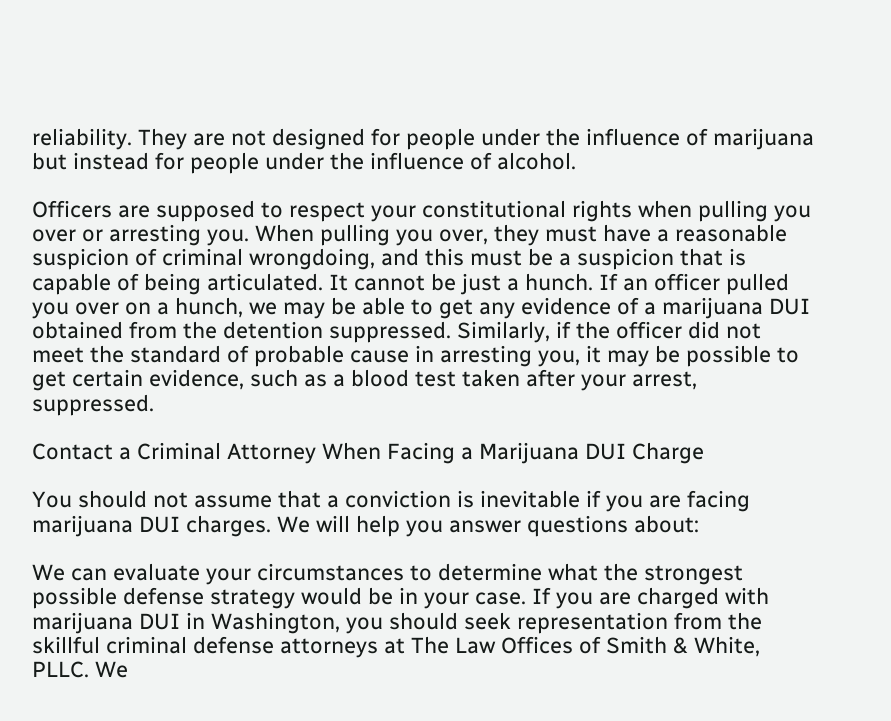reliability. They are not designed for people under the influence of marijuana but instead for people under the influence of alcohol.

Officers are supposed to respect your constitutional rights when pulling you over or arresting you. When pulling you over, they must have a reasonable suspicion of criminal wrongdoing, and this must be a suspicion that is capable of being articulated. It cannot be just a hunch. If an officer pulled you over on a hunch, we may be able to get any evidence of a marijuana DUI obtained from the detention suppressed. Similarly, if the officer did not meet the standard of probable cause in arresting you, it may be possible to get certain evidence, such as a blood test taken after your arrest, suppressed.

Contact a Criminal Attorney When Facing a Marijuana DUI Charge

You should not assume that a conviction is inevitable if you are facing marijuana DUI charges. We will help you answer questions about:

We can evaluate your circumstances to determine what the strongest possible defense strategy would be in your case. If you are charged with marijuana DUI in Washington, you should seek representation from the skillful criminal defense attorneys at The Law Offices of Smith & White, PLLC. We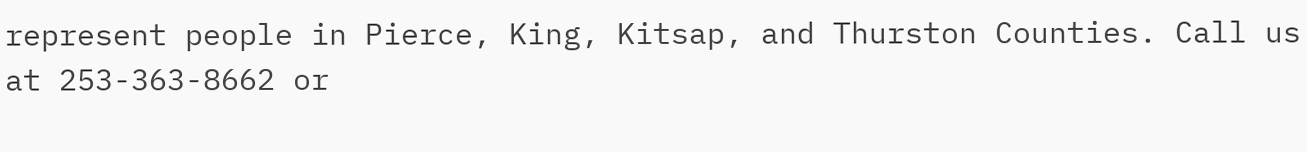represent people in Pierce, King, Kitsap, and Thurston Counties. Call us at 253-363-8662 or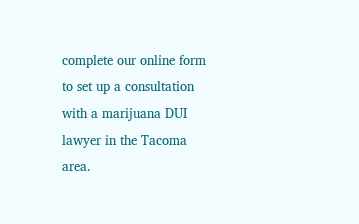complete our online form to set up a consultation with a marijuana DUI lawyer in the Tacoma area.